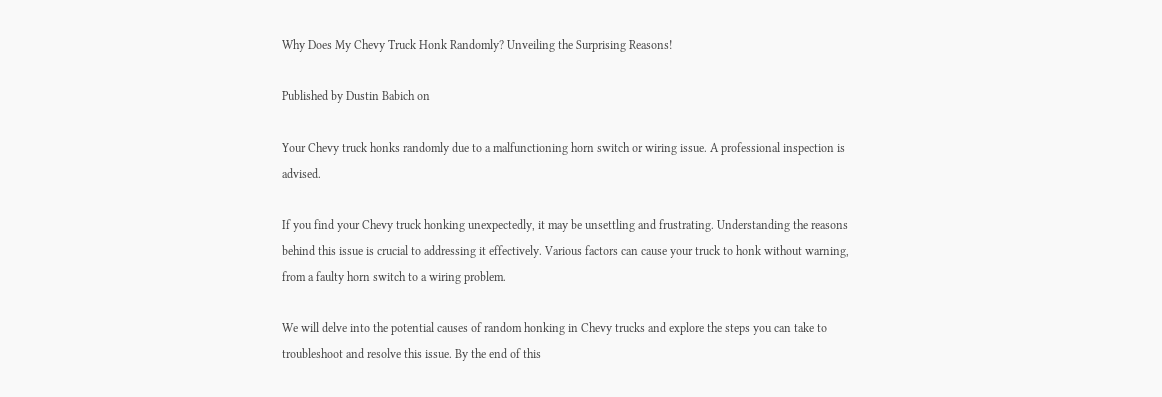Why Does My Chevy Truck Honk Randomly? Unveiling the Surprising Reasons!

Published by Dustin Babich on

Your Chevy truck honks randomly due to a malfunctioning horn switch or wiring issue. A professional inspection is advised.

If you find your Chevy truck honking unexpectedly, it may be unsettling and frustrating. Understanding the reasons behind this issue is crucial to addressing it effectively. Various factors can cause your truck to honk without warning, from a faulty horn switch to a wiring problem.

We will delve into the potential causes of random honking in Chevy trucks and explore the steps you can take to troubleshoot and resolve this issue. By the end of this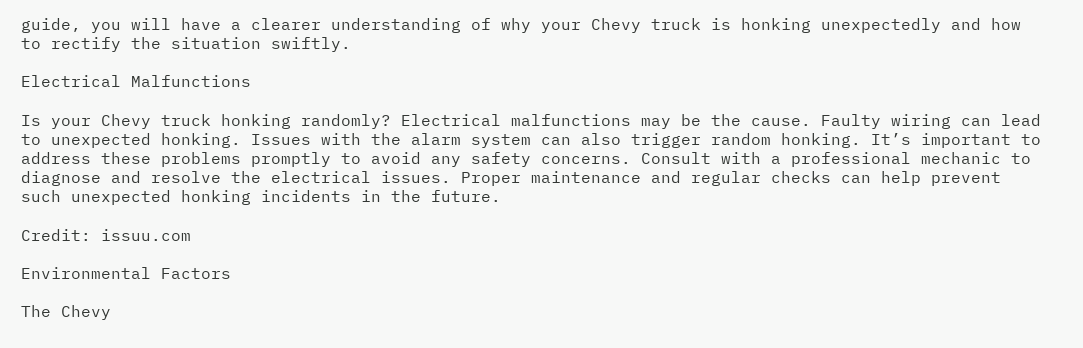guide, you will have a clearer understanding of why your Chevy truck is honking unexpectedly and how to rectify the situation swiftly.

Electrical Malfunctions

Is your Chevy truck honking randomly? Electrical malfunctions may be the cause. Faulty wiring can lead to unexpected honking. Issues with the alarm system can also trigger random honking. It’s important to address these problems promptly to avoid any safety concerns. Consult with a professional mechanic to diagnose and resolve the electrical issues. Proper maintenance and regular checks can help prevent such unexpected honking incidents in the future.

Credit: issuu.com

Environmental Factors

The Chevy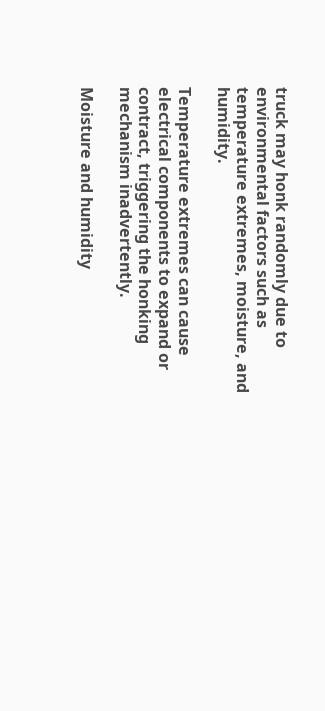truck may honk randomly due to environmental factors such as temperature extremes, moisture, and humidity.

Temperature extremes can cause electrical components to expand or contract, triggering the honking mechanism inadvertently.

Moisture and humidity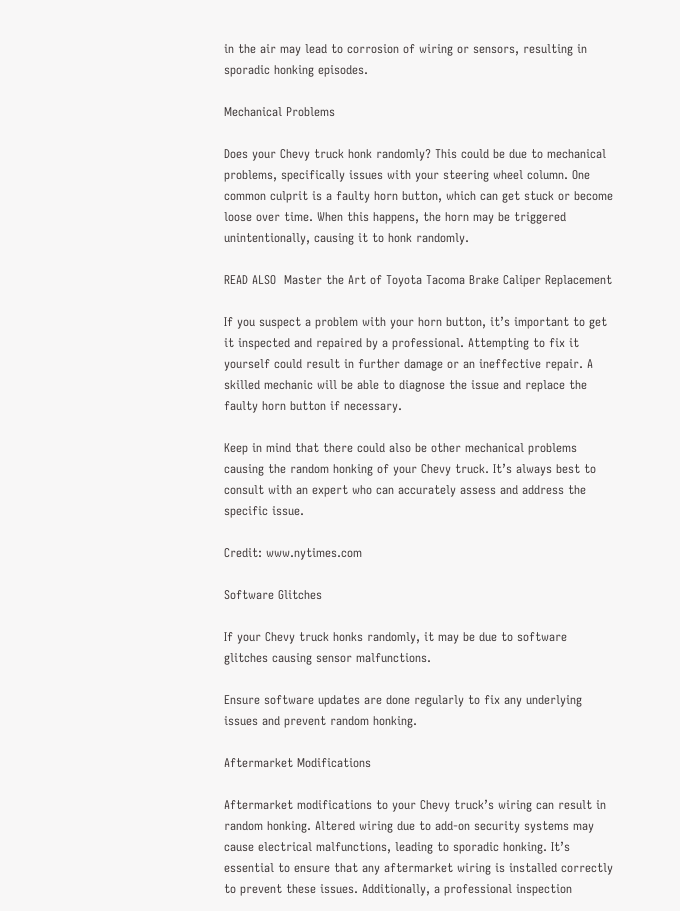in the air may lead to corrosion of wiring or sensors, resulting in sporadic honking episodes.

Mechanical Problems

Does your Chevy truck honk randomly? This could be due to mechanical problems, specifically issues with your steering wheel column. One common culprit is a faulty horn button, which can get stuck or become loose over time. When this happens, the horn may be triggered unintentionally, causing it to honk randomly.

READ ALSO  Master the Art of Toyota Tacoma Brake Caliper Replacement

If you suspect a problem with your horn button, it’s important to get it inspected and repaired by a professional. Attempting to fix it yourself could result in further damage or an ineffective repair. A skilled mechanic will be able to diagnose the issue and replace the faulty horn button if necessary.

Keep in mind that there could also be other mechanical problems causing the random honking of your Chevy truck. It’s always best to consult with an expert who can accurately assess and address the specific issue.

Credit: www.nytimes.com

Software Glitches

If your Chevy truck honks randomly, it may be due to software glitches causing sensor malfunctions.

Ensure software updates are done regularly to fix any underlying issues and prevent random honking.

Aftermarket Modifications

Aftermarket modifications to your Chevy truck’s wiring can result in random honking. Altered wiring due to add-on security systems may cause electrical malfunctions, leading to sporadic honking. It’s essential to ensure that any aftermarket wiring is installed correctly to prevent these issues. Additionally, a professional inspection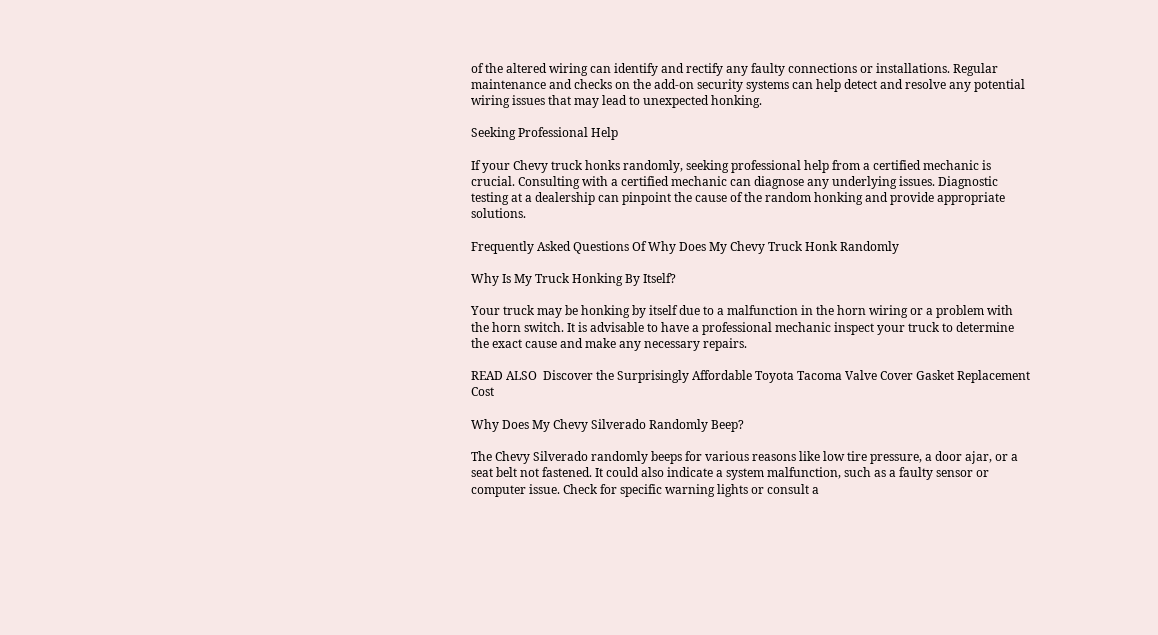of the altered wiring can identify and rectify any faulty connections or installations. Regular maintenance and checks on the add-on security systems can help detect and resolve any potential wiring issues that may lead to unexpected honking.

Seeking Professional Help

If your Chevy truck honks randomly, seeking professional help from a certified mechanic is crucial. Consulting with a certified mechanic can diagnose any underlying issues. Diagnostic testing at a dealership can pinpoint the cause of the random honking and provide appropriate solutions.

Frequently Asked Questions Of Why Does My Chevy Truck Honk Randomly

Why Is My Truck Honking By Itself?

Your truck may be honking by itself due to a malfunction in the horn wiring or a problem with the horn switch. It is advisable to have a professional mechanic inspect your truck to determine the exact cause and make any necessary repairs.

READ ALSO  Discover the Surprisingly Affordable Toyota Tacoma Valve Cover Gasket Replacement Cost

Why Does My Chevy Silverado Randomly Beep?

The Chevy Silverado randomly beeps for various reasons like low tire pressure, a door ajar, or a seat belt not fastened. It could also indicate a system malfunction, such as a faulty sensor or computer issue. Check for specific warning lights or consult a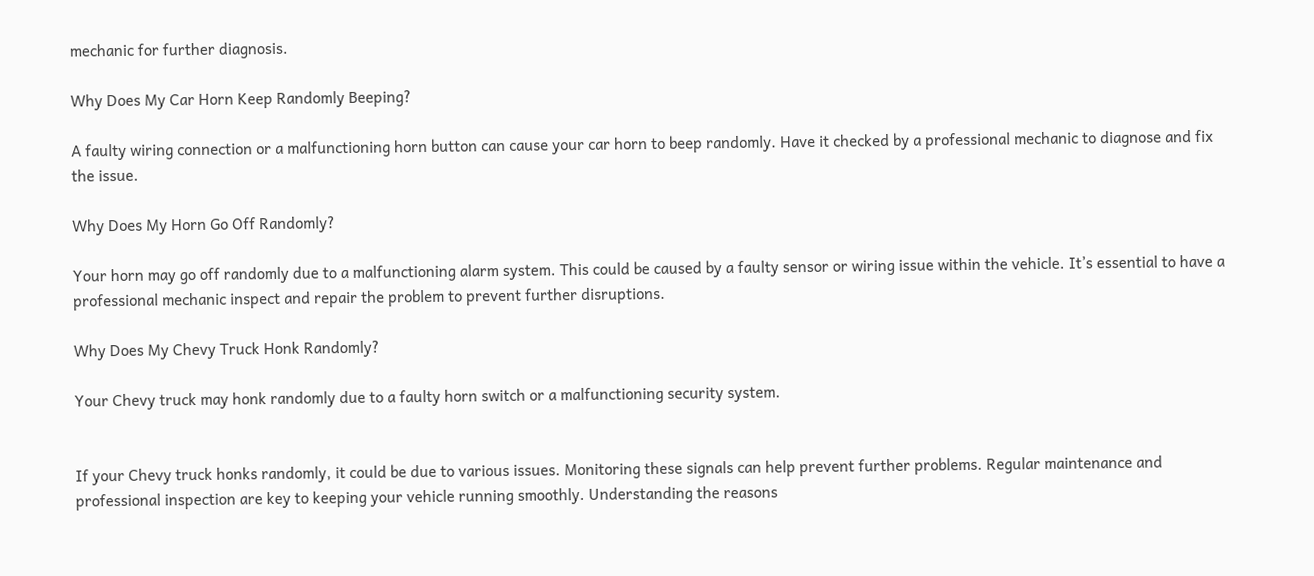mechanic for further diagnosis.

Why Does My Car Horn Keep Randomly Beeping?

A faulty wiring connection or a malfunctioning horn button can cause your car horn to beep randomly. Have it checked by a professional mechanic to diagnose and fix the issue.

Why Does My Horn Go Off Randomly?

Your horn may go off randomly due to a malfunctioning alarm system. This could be caused by a faulty sensor or wiring issue within the vehicle. It’s essential to have a professional mechanic inspect and repair the problem to prevent further disruptions.

Why Does My Chevy Truck Honk Randomly?

Your Chevy truck may honk randomly due to a faulty horn switch or a malfunctioning security system.


If your Chevy truck honks randomly, it could be due to various issues. Monitoring these signals can help prevent further problems. Regular maintenance and professional inspection are key to keeping your vehicle running smoothly. Understanding the reasons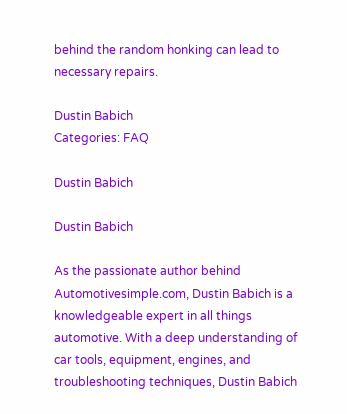behind the random honking can lead to necessary repairs.

Dustin Babich
Categories: FAQ

Dustin Babich

Dustin Babich

As the passionate author behind Automotivesimple.com, Dustin Babich is a knowledgeable expert in all things automotive. With a deep understanding of car tools, equipment, engines, and troubleshooting techniques, Dustin Babich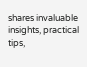shares invaluable insights, practical tips,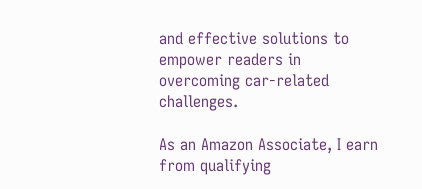and effective solutions to empower readers in overcoming car-related challenges.

As an Amazon Associate, I earn from qualifying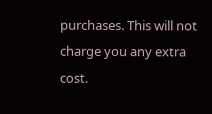purchases. This will not charge you any extra cost.